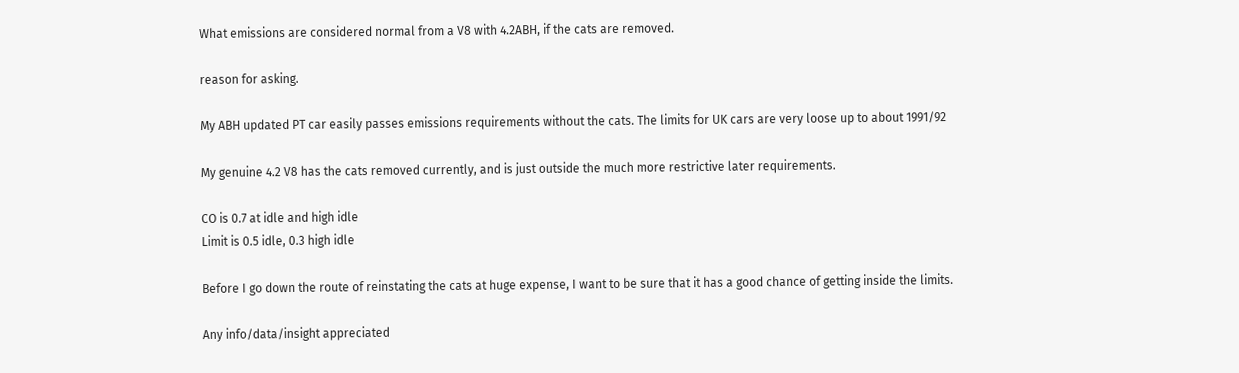What emissions are considered normal from a V8 with 4.2ABH, if the cats are removed.

reason for asking.

My ABH updated PT car easily passes emissions requirements without the cats. The limits for UK cars are very loose up to about 1991/92

My genuine 4.2 V8 has the cats removed currently, and is just outside the much more restrictive later requirements.

CO is 0.7 at idle and high idle
Limit is 0.5 idle, 0.3 high idle

Before I go down the route of reinstating the cats at huge expense, I want to be sure that it has a good chance of getting inside the limits.

Any info/data/insight appreciated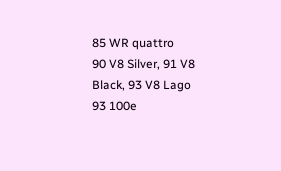85 WR quattro
90 V8 Silver, 91 V8 Black, 93 V8 Lago
93 100e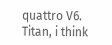quattro V6. Titan, i think